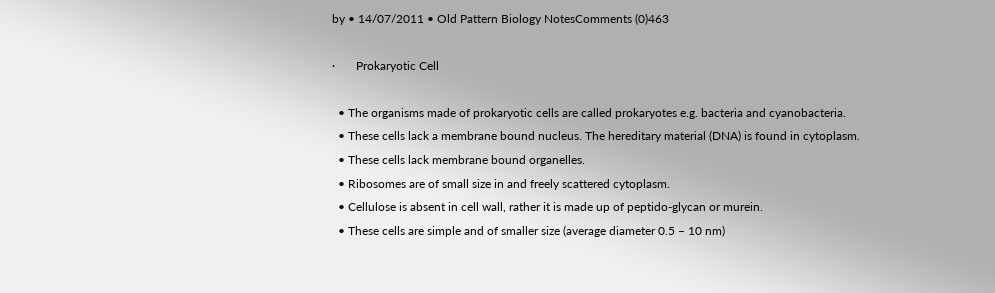by • 14/07/2011 • Old Pattern Biology NotesComments (0)463

·       Prokaryotic Cell

  • The organisms made of prokaryotic cells are called prokaryotes e.g. bacteria and cyanobacteria.
  • These cells lack a membrane bound nucleus. The hereditary material (DNA) is found in cytoplasm.
  • These cells lack membrane bound organelles.
  • Ribosomes are of small size in and freely scattered cytoplasm.
  • Cellulose is absent in cell wall, rather it is made up of peptido-glycan or murein.
  • These cells are simple and of smaller size (average diameter 0.5 – 10 nm)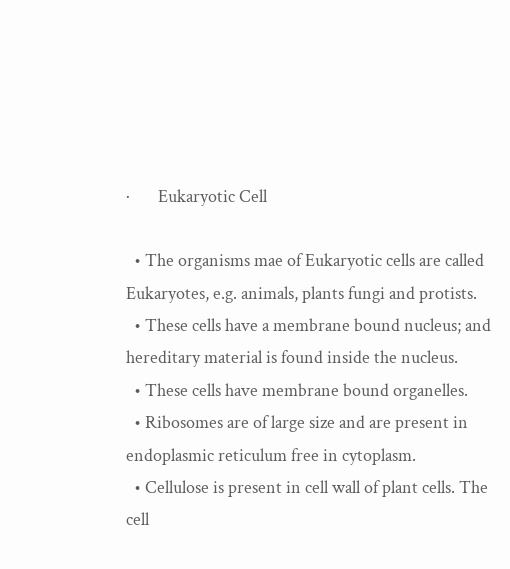·       Eukaryotic Cell

  • The organisms mae of Eukaryotic cells are called Eukaryotes, e.g. animals, plants fungi and protists.
  • These cells have a membrane bound nucleus; and hereditary material is found inside the nucleus.
  • These cells have membrane bound organelles.
  • Ribosomes are of large size and are present in endoplasmic reticulum free in cytoplasm.
  • Cellulose is present in cell wall of plant cells. The cell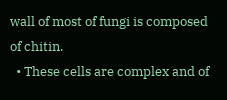wall of most of fungi is composed of chitin.
  • These cells are complex and of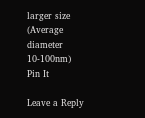larger size (Average diameter 10-100nm)
Pin It

Leave a Reply